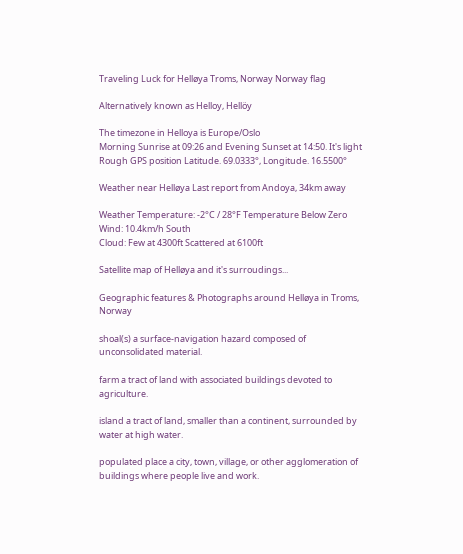Traveling Luck for Helløya Troms, Norway Norway flag

Alternatively known as Helloy, Hellöy

The timezone in Helloya is Europe/Oslo
Morning Sunrise at 09:26 and Evening Sunset at 14:50. It's light
Rough GPS position Latitude. 69.0333°, Longitude. 16.5500°

Weather near Helløya Last report from Andoya, 34km away

Weather Temperature: -2°C / 28°F Temperature Below Zero
Wind: 10.4km/h South
Cloud: Few at 4300ft Scattered at 6100ft

Satellite map of Helløya and it's surroudings...

Geographic features & Photographs around Helløya in Troms, Norway

shoal(s) a surface-navigation hazard composed of unconsolidated material.

farm a tract of land with associated buildings devoted to agriculture.

island a tract of land, smaller than a continent, surrounded by water at high water.

populated place a city, town, village, or other agglomeration of buildings where people live and work.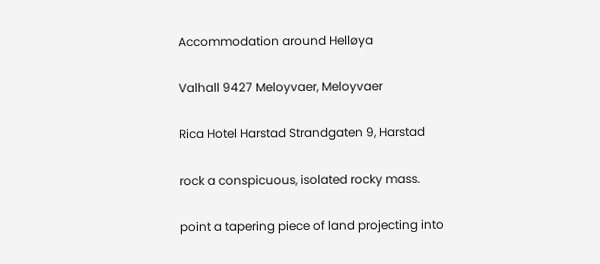Accommodation around Helløya

Valhall 9427 Meloyvaer, Meloyvaer

Rica Hotel Harstad Strandgaten 9, Harstad

rock a conspicuous, isolated rocky mass.

point a tapering piece of land projecting into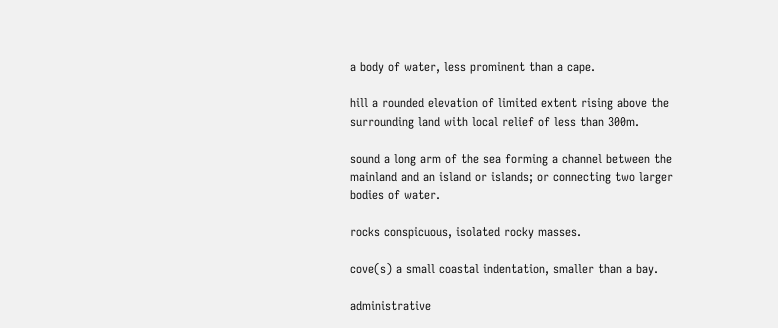a body of water, less prominent than a cape.

hill a rounded elevation of limited extent rising above the surrounding land with local relief of less than 300m.

sound a long arm of the sea forming a channel between the mainland and an island or islands; or connecting two larger bodies of water.

rocks conspicuous, isolated rocky masses.

cove(s) a small coastal indentation, smaller than a bay.

administrative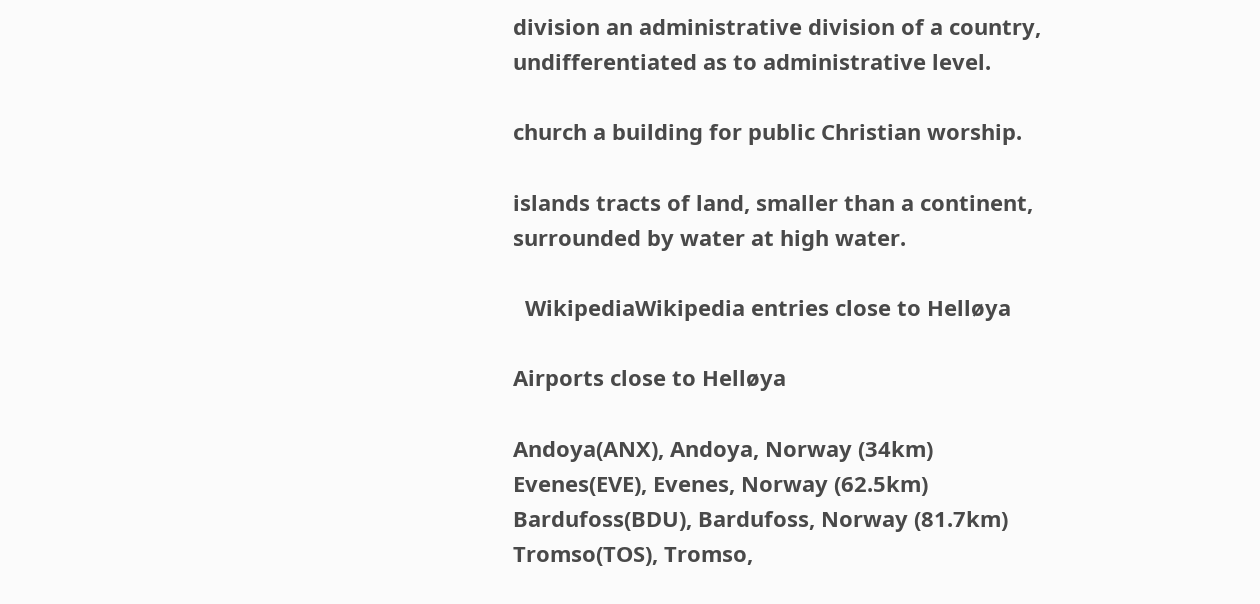division an administrative division of a country, undifferentiated as to administrative level.

church a building for public Christian worship.

islands tracts of land, smaller than a continent, surrounded by water at high water.

  WikipediaWikipedia entries close to Helløya

Airports close to Helløya

Andoya(ANX), Andoya, Norway (34km)
Evenes(EVE), Evenes, Norway (62.5km)
Bardufoss(BDU), Bardufoss, Norway (81.7km)
Tromso(TOS), Tromso,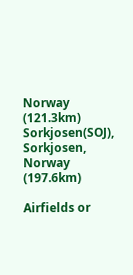Norway (121.3km)
Sorkjosen(SOJ), Sorkjosen, Norway (197.6km)

Airfields or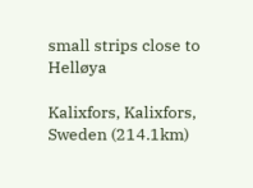small strips close to Helløya

Kalixfors, Kalixfors, Sweden (214.1km)